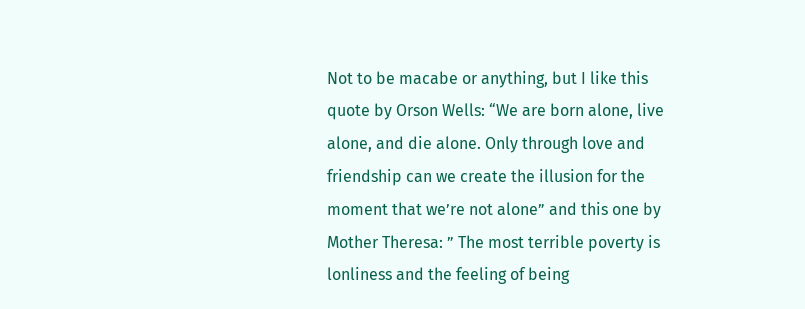Not to be macabe or anything, but I like this quote by Orson Wells: “We are born alone, live alone, and die alone. Only through love and friendship can we create the illusion for the moment that we’re not alone” and this one by Mother Theresa: ” The most terrible poverty is lonliness and the feeling of being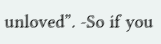unloved”. -So if you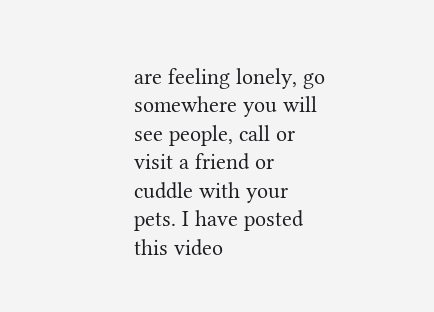are feeling lonely, go somewhere you will see people, call or visit a friend or cuddle with your pets. I have posted this video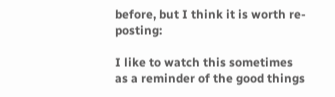before, but I think it is worth re-posting:

I like to watch this sometimes as a reminder of the good things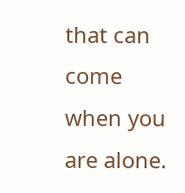that can come when you are alone.